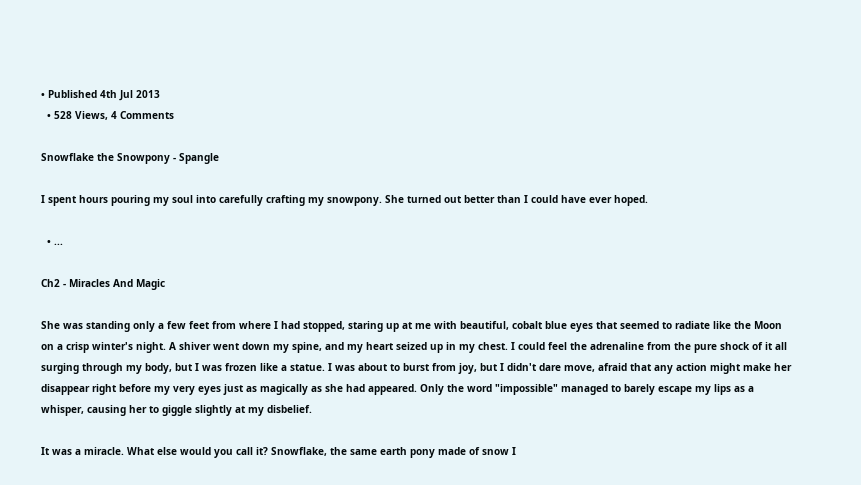• Published 4th Jul 2013
  • 528 Views, 4 Comments

Snowflake the Snowpony - Spangle

I spent hours pouring my soul into carefully crafting my snowpony. She turned out better than I could have ever hoped.

  • ...

Ch2 - Miracles And Magic

She was standing only a few feet from where I had stopped, staring up at me with beautiful, cobalt blue eyes that seemed to radiate like the Moon on a crisp winter's night. A shiver went down my spine, and my heart seized up in my chest. I could feel the adrenaline from the pure shock of it all surging through my body, but I was frozen like a statue. I was about to burst from joy, but I didn't dare move, afraid that any action might make her disappear right before my very eyes just as magically as she had appeared. Only the word "impossible" managed to barely escape my lips as a whisper, causing her to giggle slightly at my disbelief.

It was a miracle. What else would you call it? Snowflake, the same earth pony made of snow I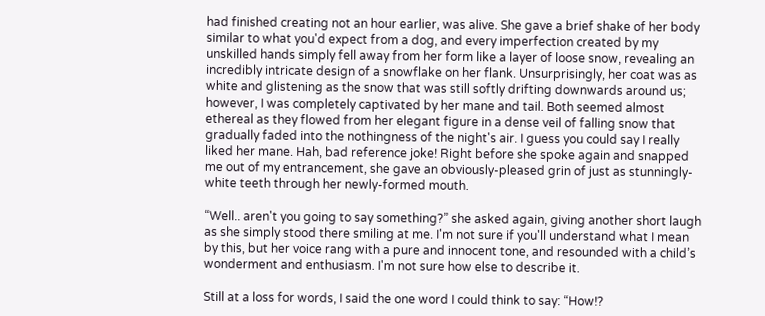had finished creating not an hour earlier, was alive. She gave a brief shake of her body similar to what you'd expect from a dog, and every imperfection created by my unskilled hands simply fell away from her form like a layer of loose snow, revealing an incredibly intricate design of a snowflake on her flank. Unsurprisingly, her coat was as white and glistening as the snow that was still softly drifting downwards around us; however, I was completely captivated by her mane and tail. Both seemed almost ethereal as they flowed from her elegant figure in a dense veil of falling snow that gradually faded into the nothingness of the night's air. I guess you could say I really liked her mane. Hah, bad reference joke! Right before she spoke again and snapped me out of my entrancement, she gave an obviously-pleased grin of just as stunningly-white teeth through her newly-formed mouth.

“Well.. aren't you going to say something?” she asked again, giving another short laugh as she simply stood there smiling at me. I'm not sure if you'll understand what I mean by this, but her voice rang with a pure and innocent tone, and resounded with a child’s wonderment and enthusiasm. I'm not sure how else to describe it.

Still at a loss for words, I said the one word I could think to say: “How!?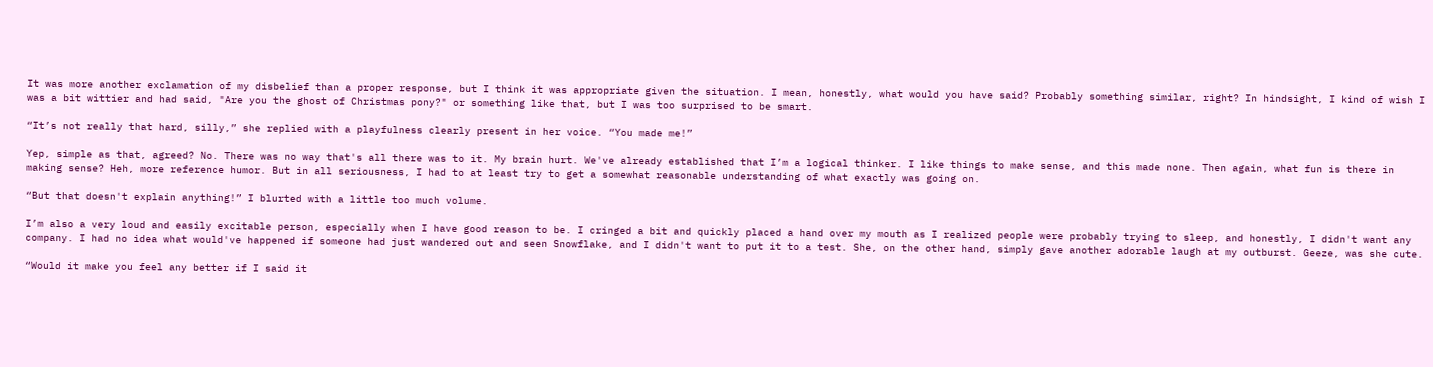It was more another exclamation of my disbelief than a proper response, but I think it was appropriate given the situation. I mean, honestly, what would you have said? Probably something similar, right? In hindsight, I kind of wish I was a bit wittier and had said, "Are you the ghost of Christmas pony?" or something like that, but I was too surprised to be smart.

“It’s not really that hard, silly,” she replied with a playfulness clearly present in her voice. “You made me!”

Yep, simple as that, agreed? No. There was no way that's all there was to it. My brain hurt. We've already established that I’m a logical thinker. I like things to make sense, and this made none. Then again, what fun is there in making sense? Heh, more reference humor. But in all seriousness, I had to at least try to get a somewhat reasonable understanding of what exactly was going on.

“But that doesn't explain anything!” I blurted with a little too much volume.

I’m also a very loud and easily excitable person, especially when I have good reason to be. I cringed a bit and quickly placed a hand over my mouth as I realized people were probably trying to sleep, and honestly, I didn't want any company. I had no idea what would've happened if someone had just wandered out and seen Snowflake, and I didn't want to put it to a test. She, on the other hand, simply gave another adorable laugh at my outburst. Geeze, was she cute.

“Would it make you feel any better if I said it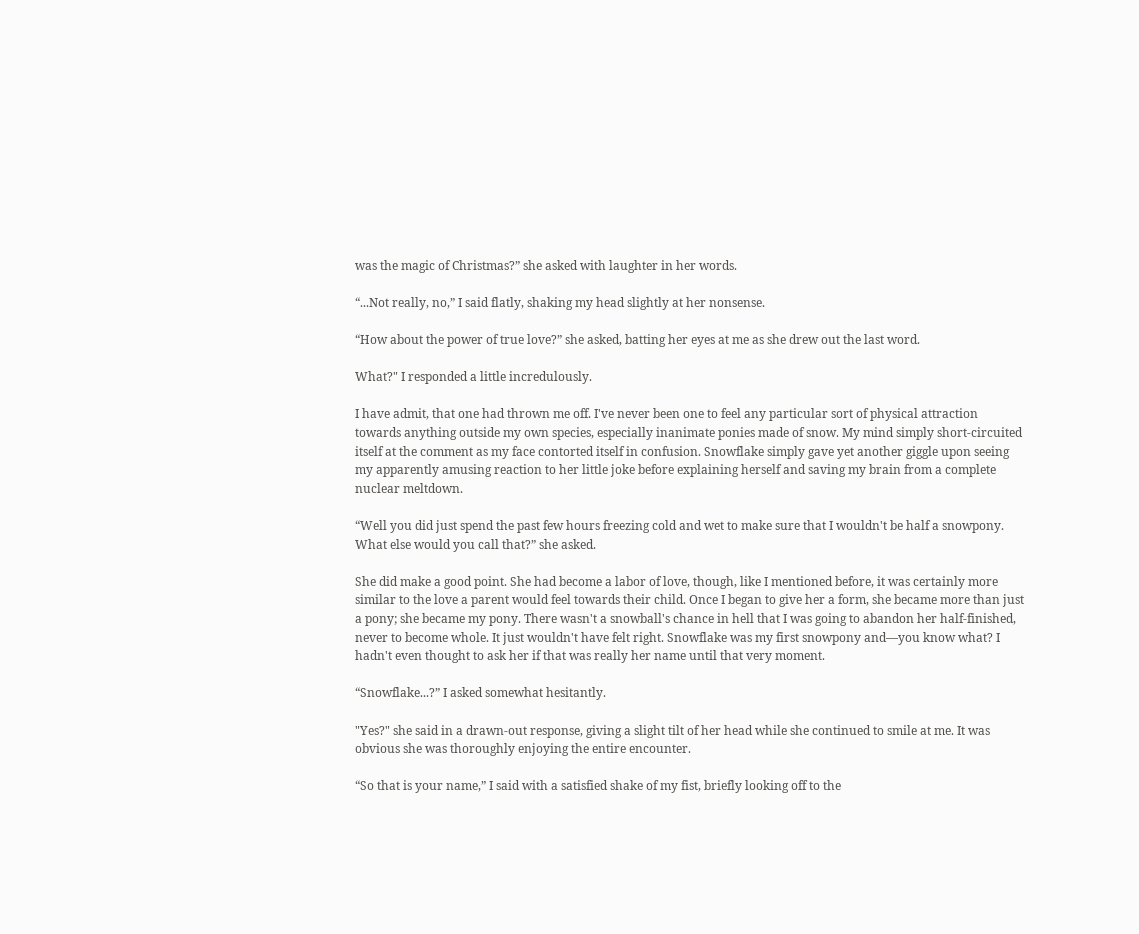was the magic of Christmas?” she asked with laughter in her words.

“...Not really, no,” I said flatly, shaking my head slightly at her nonsense.

“How about the power of true love?” she asked, batting her eyes at me as she drew out the last word.

What?" I responded a little incredulously.

I have admit, that one had thrown me off. I've never been one to feel any particular sort of physical attraction towards anything outside my own species, especially inanimate ponies made of snow. My mind simply short-circuited itself at the comment as my face contorted itself in confusion. Snowflake simply gave yet another giggle upon seeing my apparently amusing reaction to her little joke before explaining herself and saving my brain from a complete nuclear meltdown.

“Well you did just spend the past few hours freezing cold and wet to make sure that I wouldn't be half a snowpony. What else would you call that?” she asked.

She did make a good point. She had become a labor of love, though, like I mentioned before, it was certainly more similar to the love a parent would feel towards their child. Once I began to give her a form, she became more than just a pony; she became my pony. There wasn't a snowball's chance in hell that I was going to abandon her half-finished, never to become whole. It just wouldn't have felt right. Snowflake was my first snowpony and—you know what? I hadn't even thought to ask her if that was really her name until that very moment.

“Snowflake...?” I asked somewhat hesitantly.

"Yes?" she said in a drawn-out response, giving a slight tilt of her head while she continued to smile at me. It was obvious she was thoroughly enjoying the entire encounter.

“So that is your name,” I said with a satisfied shake of my fist, briefly looking off to the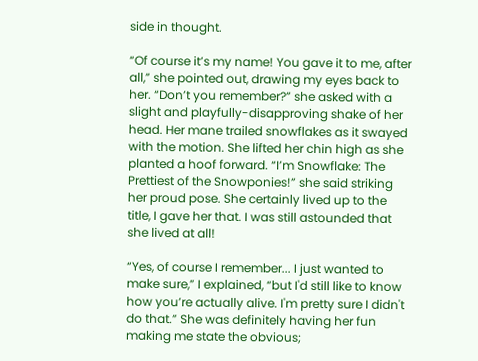side in thought.

“Of course it’s my name! You gave it to me, after all,” she pointed out, drawing my eyes back to her. “Don’t you remember?” she asked with a slight and playfully-disapproving shake of her head. Her mane trailed snowflakes as it swayed with the motion. She lifted her chin high as she planted a hoof forward. “I’m Snowflake: The Prettiest of the Snowponies!” she said striking her proud pose. She certainly lived up to the title, I gave her that. I was still astounded that she lived at all!

“Yes, of course I remember... I just wanted to make sure,” I explained, “but I'd still like to know how you’re actually alive. I'm pretty sure I didn't do that.” She was definitely having her fun making me state the obvious;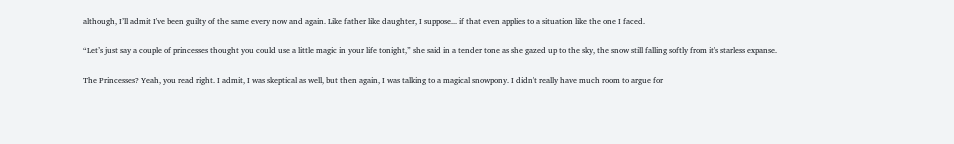although, I’ll admit I've been guilty of the same every now and again. Like father like daughter, I suppose... if that even applies to a situation like the one I faced.

“Let’s just say a couple of princesses thought you could use a little magic in your life tonight,” she said in a tender tone as she gazed up to the sky, the snow still falling softly from it's starless expanse.

The Princesses? Yeah, you read right. I admit, I was skeptical as well, but then again, I was talking to a magical snowpony. I didn't really have much room to argue for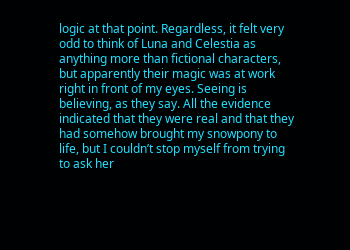logic at that point. Regardless, it felt very odd to think of Luna and Celestia as anything more than fictional characters, but apparently their magic was at work right in front of my eyes. Seeing is believing, as they say. All the evidence indicated that they were real and that they had somehow brought my snowpony to life, but I couldn’t stop myself from trying to ask her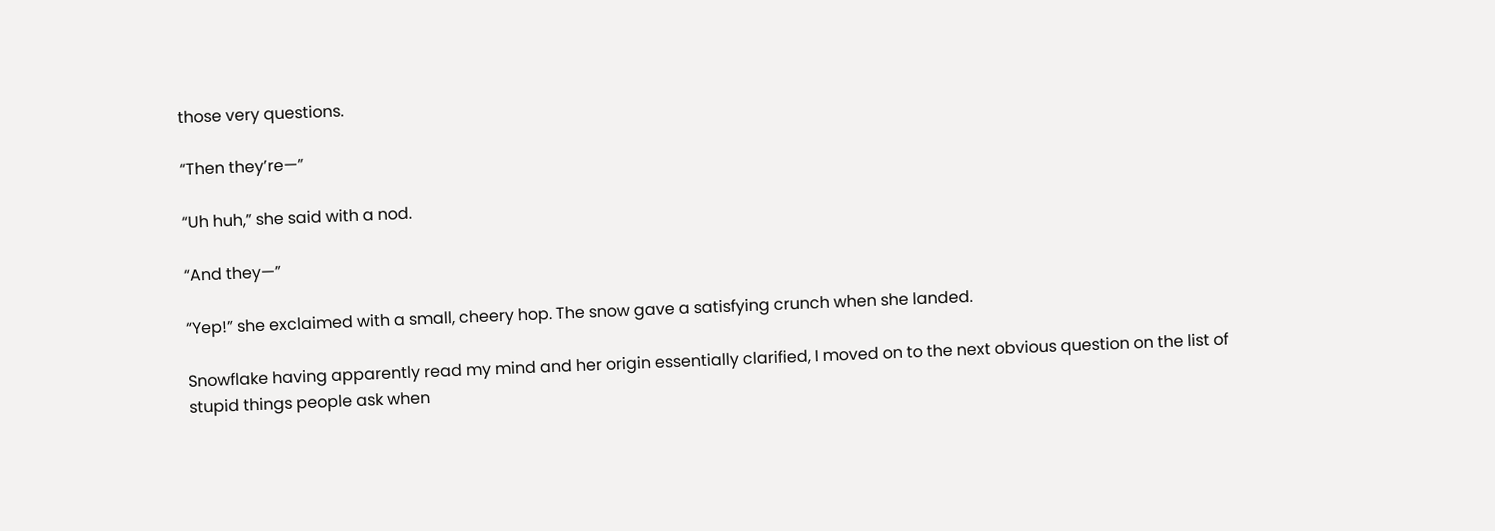those very questions.

“Then they’re—”

“Uh huh,” she said with a nod.

“And they—”

“Yep!” she exclaimed with a small, cheery hop. The snow gave a satisfying crunch when she landed.

Snowflake having apparently read my mind and her origin essentially clarified, I moved on to the next obvious question on the list of stupid things people ask when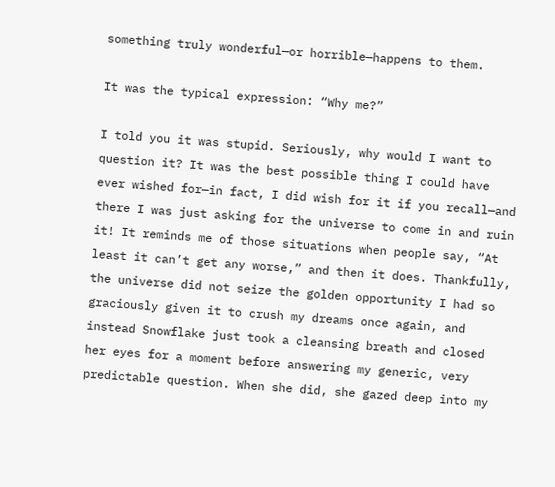something truly wonderful—or horrible—happens to them.

It was the typical expression: “Why me?”

I told you it was stupid. Seriously, why would I want to question it? It was the best possible thing I could have ever wished for—in fact, I did wish for it if you recall—and there I was just asking for the universe to come in and ruin it! It reminds me of those situations when people say, “At least it can’t get any worse,” and then it does. Thankfully, the universe did not seize the golden opportunity I had so graciously given it to crush my dreams once again, and instead Snowflake just took a cleansing breath and closed her eyes for a moment before answering my generic, very predictable question. When she did, she gazed deep into my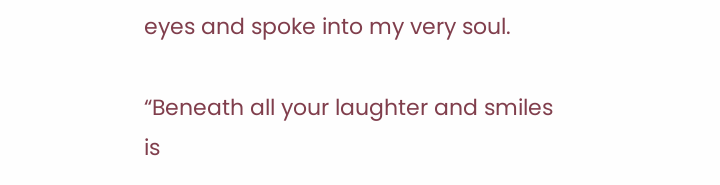eyes and spoke into my very soul.

“Beneath all your laughter and smiles is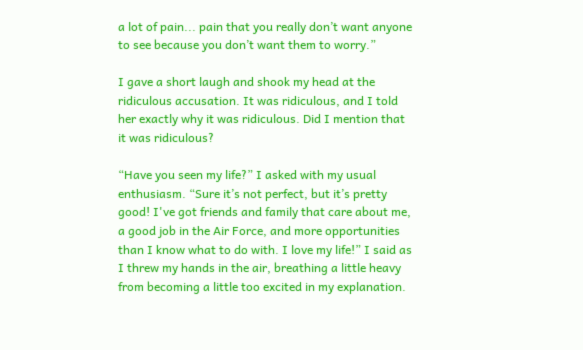a lot of pain... pain that you really don’t want anyone to see because you don’t want them to worry.”

I gave a short laugh and shook my head at the ridiculous accusation. It was ridiculous, and I told her exactly why it was ridiculous. Did I mention that it was ridiculous?

“Have you seen my life?” I asked with my usual enthusiasm. “Sure it’s not perfect, but it’s pretty good! I've got friends and family that care about me, a good job in the Air Force, and more opportunities than I know what to do with. I love my life!” I said as I threw my hands in the air, breathing a little heavy from becoming a little too excited in my explanation.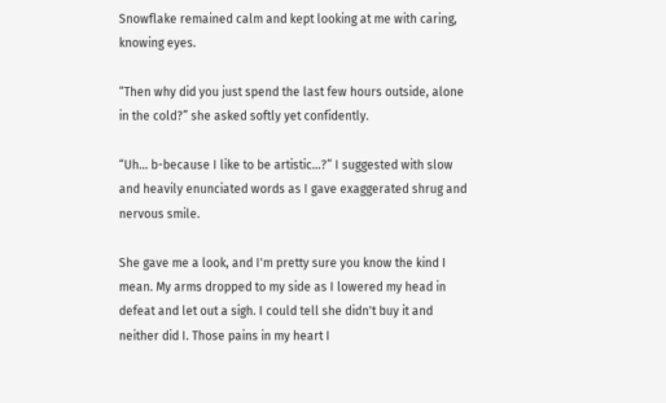Snowflake remained calm and kept looking at me with caring, knowing eyes.

“Then why did you just spend the last few hours outside, alone in the cold?” she asked softly yet confidently.

“Uh... b-because I like to be artistic...?” I suggested with slow and heavily enunciated words as I gave exaggerated shrug and nervous smile.

She gave me a look, and I'm pretty sure you know the kind I mean. My arms dropped to my side as I lowered my head in defeat and let out a sigh. I could tell she didn't buy it and neither did I. Those pains in my heart I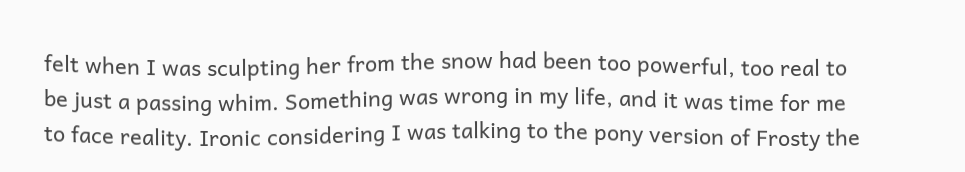felt when I was sculpting her from the snow had been too powerful, too real to be just a passing whim. Something was wrong in my life, and it was time for me to face reality. Ironic considering I was talking to the pony version of Frosty the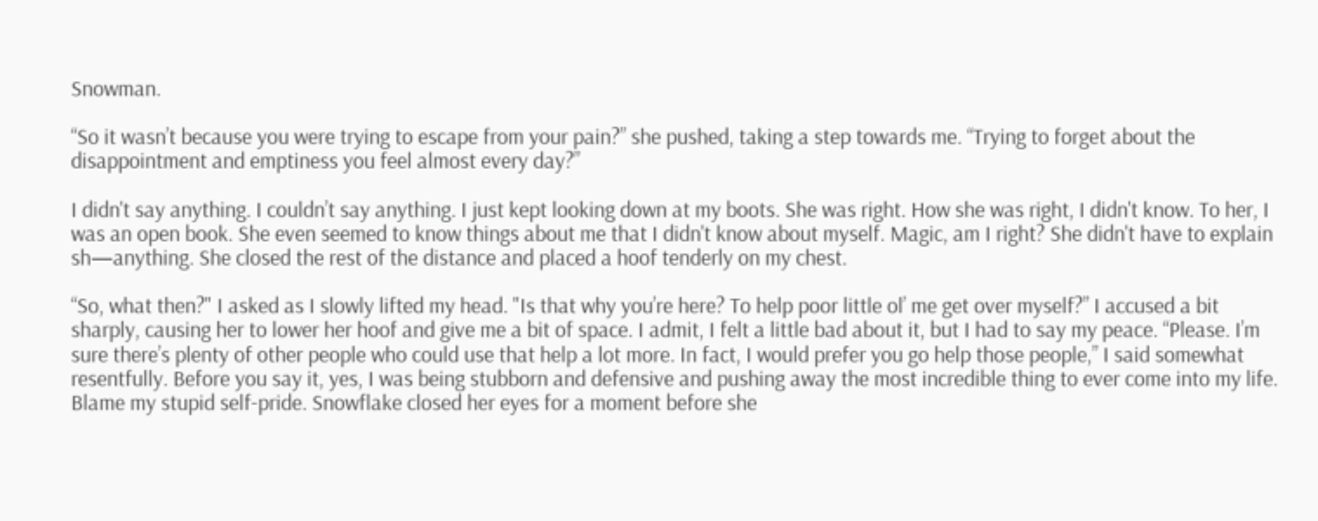Snowman.

“So it wasn’t because you were trying to escape from your pain?” she pushed, taking a step towards me. “Trying to forget about the disappointment and emptiness you feel almost every day?”

I didn't say anything. I couldn’t say anything. I just kept looking down at my boots. She was right. How she was right, I didn't know. To her, I was an open book. She even seemed to know things about me that I didn't know about myself. Magic, am I right? She didn't have to explain sh—anything. She closed the rest of the distance and placed a hoof tenderly on my chest.

“So, what then?" I asked as I slowly lifted my head. "Is that why you’re here? To help poor little ol’ me get over myself?” I accused a bit sharply, causing her to lower her hoof and give me a bit of space. I admit, I felt a little bad about it, but I had to say my peace. “Please. I’m sure there’s plenty of other people who could use that help a lot more. In fact, I would prefer you go help those people,” I said somewhat resentfully. Before you say it, yes, I was being stubborn and defensive and pushing away the most incredible thing to ever come into my life. Blame my stupid self-pride. Snowflake closed her eyes for a moment before she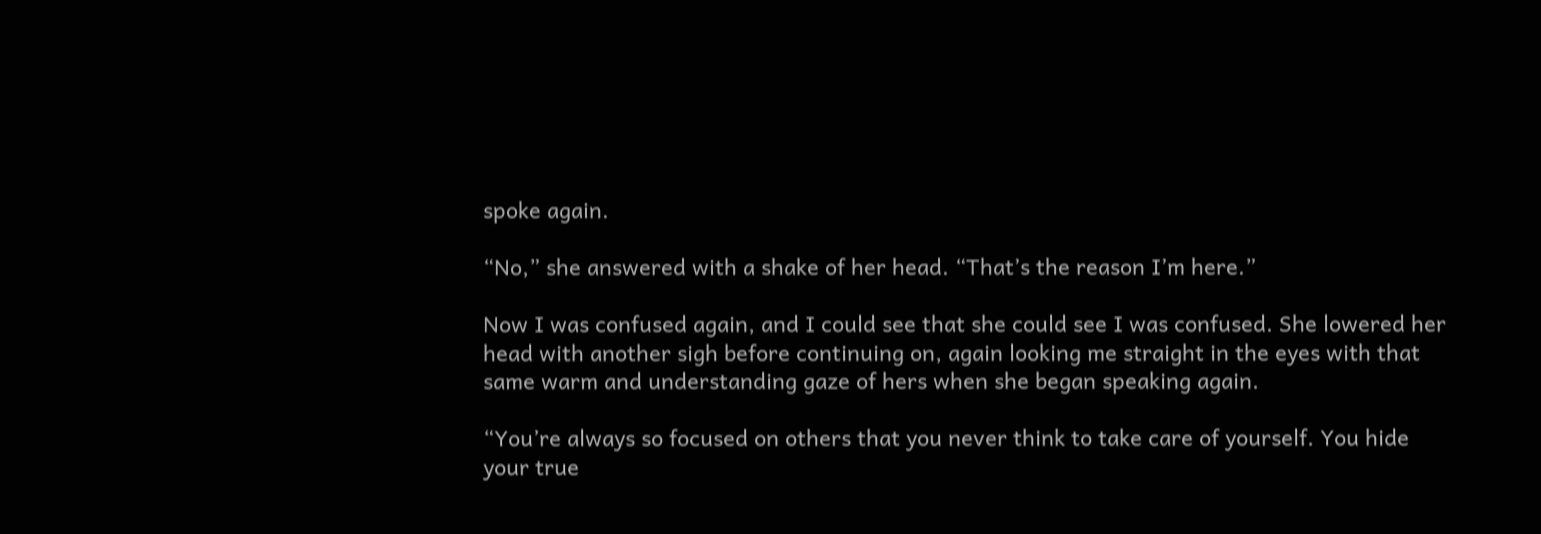spoke again.

“No,” she answered with a shake of her head. “That’s the reason I’m here.”

Now I was confused again, and I could see that she could see I was confused. She lowered her head with another sigh before continuing on, again looking me straight in the eyes with that same warm and understanding gaze of hers when she began speaking again.

“You’re always so focused on others that you never think to take care of yourself. You hide your true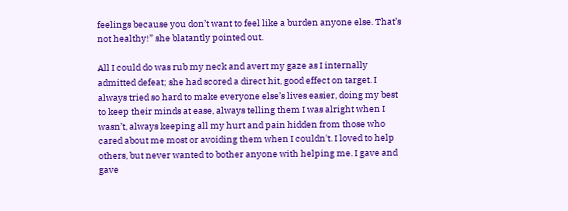feelings because you don’t want to feel like a burden anyone else. That’s not healthy!” she blatantly pointed out.

All I could do was rub my neck and avert my gaze as I internally admitted defeat; she had scored a direct hit, good effect on target. I always tried so hard to make everyone else’s lives easier, doing my best to keep their minds at ease, always telling them I was alright when I wasn’t, always keeping all my hurt and pain hidden from those who cared about me most or avoiding them when I couldn't. I loved to help others, but never wanted to bother anyone with helping me. I gave and gave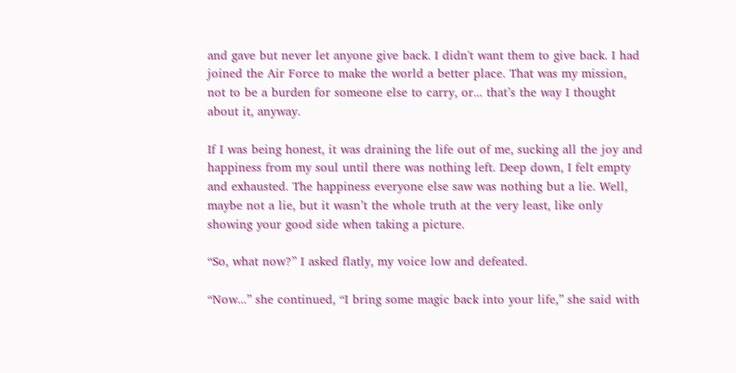and gave but never let anyone give back. I didn't want them to give back. I had joined the Air Force to make the world a better place. That was my mission, not to be a burden for someone else to carry, or... that’s the way I thought about it, anyway.

If I was being honest, it was draining the life out of me, sucking all the joy and happiness from my soul until there was nothing left. Deep down, I felt empty and exhausted. The happiness everyone else saw was nothing but a lie. Well, maybe not a lie, but it wasn’t the whole truth at the very least, like only showing your good side when taking a picture.

“So, what now?” I asked flatly, my voice low and defeated.

“Now...” she continued, “I bring some magic back into your life,” she said with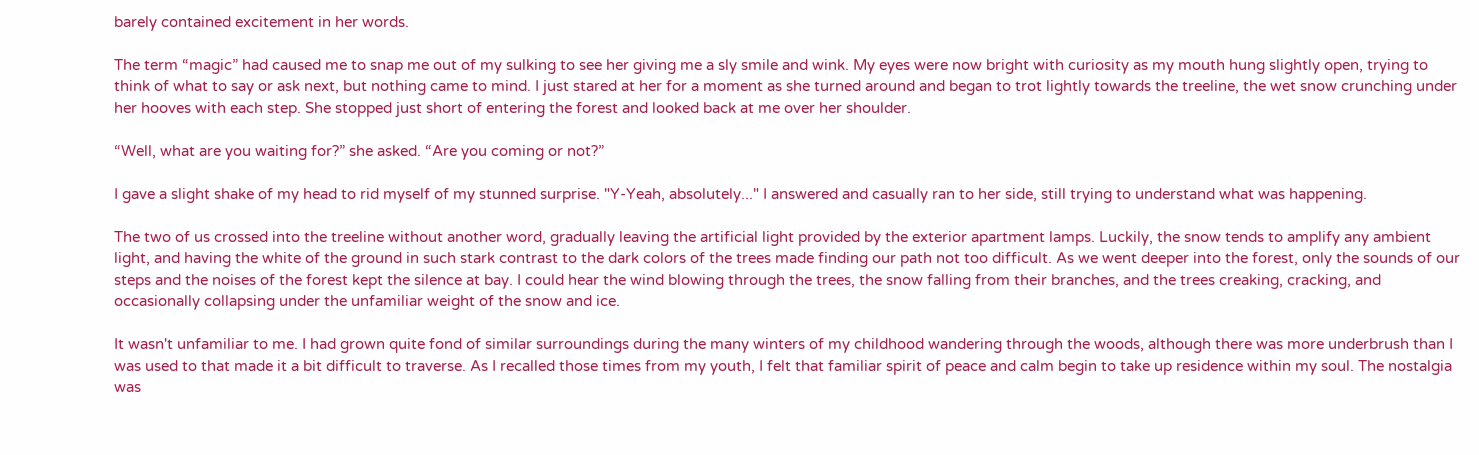barely contained excitement in her words.

The term “magic” had caused me to snap me out of my sulking to see her giving me a sly smile and wink. My eyes were now bright with curiosity as my mouth hung slightly open, trying to think of what to say or ask next, but nothing came to mind. I just stared at her for a moment as she turned around and began to trot lightly towards the treeline, the wet snow crunching under her hooves with each step. She stopped just short of entering the forest and looked back at me over her shoulder.

“Well, what are you waiting for?” she asked. “Are you coming or not?”

I gave a slight shake of my head to rid myself of my stunned surprise. "Y-Yeah, absolutely..." I answered and casually ran to her side, still trying to understand what was happening.

The two of us crossed into the treeline without another word, gradually leaving the artificial light provided by the exterior apartment lamps. Luckily, the snow tends to amplify any ambient light, and having the white of the ground in such stark contrast to the dark colors of the trees made finding our path not too difficult. As we went deeper into the forest, only the sounds of our steps and the noises of the forest kept the silence at bay. I could hear the wind blowing through the trees, the snow falling from their branches, and the trees creaking, cracking, and occasionally collapsing under the unfamiliar weight of the snow and ice.

It wasn't unfamiliar to me. I had grown quite fond of similar surroundings during the many winters of my childhood wandering through the woods, although there was more underbrush than I was used to that made it a bit difficult to traverse. As I recalled those times from my youth, I felt that familiar spirit of peace and calm begin to take up residence within my soul. The nostalgia was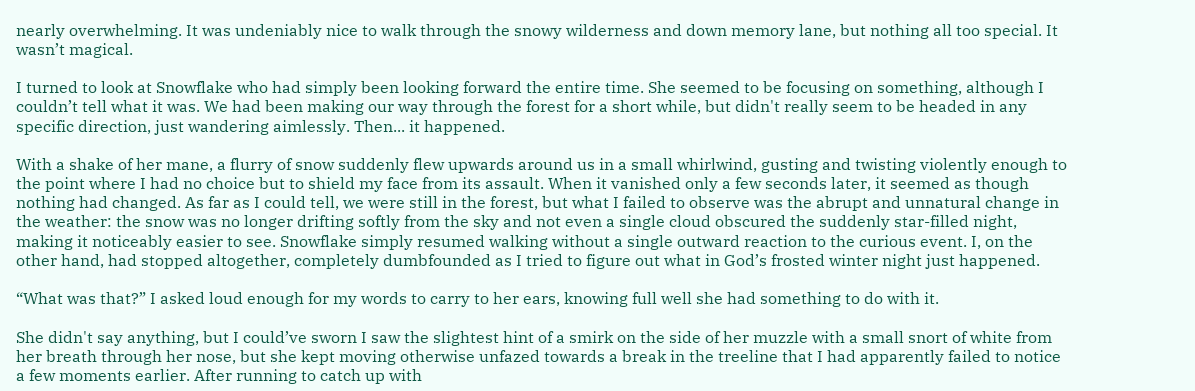nearly overwhelming. It was undeniably nice to walk through the snowy wilderness and down memory lane, but nothing all too special. It wasn’t magical.

I turned to look at Snowflake who had simply been looking forward the entire time. She seemed to be focusing on something, although I couldn’t tell what it was. We had been making our way through the forest for a short while, but didn't really seem to be headed in any specific direction, just wandering aimlessly. Then... it happened.

With a shake of her mane, a flurry of snow suddenly flew upwards around us in a small whirlwind, gusting and twisting violently enough to the point where I had no choice but to shield my face from its assault. When it vanished only a few seconds later, it seemed as though nothing had changed. As far as I could tell, we were still in the forest, but what I failed to observe was the abrupt and unnatural change in the weather: the snow was no longer drifting softly from the sky and not even a single cloud obscured the suddenly star-filled night, making it noticeably easier to see. Snowflake simply resumed walking without a single outward reaction to the curious event. I, on the other hand, had stopped altogether, completely dumbfounded as I tried to figure out what in God’s frosted winter night just happened.

“What was that?” I asked loud enough for my words to carry to her ears, knowing full well she had something to do with it.

She didn't say anything, but I could’ve sworn I saw the slightest hint of a smirk on the side of her muzzle with a small snort of white from her breath through her nose, but she kept moving otherwise unfazed towards a break in the treeline that I had apparently failed to notice a few moments earlier. After running to catch up with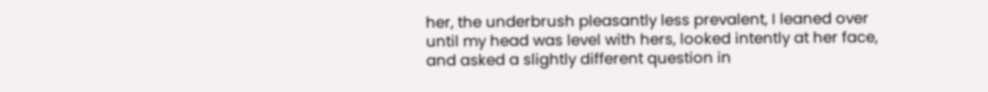her, the underbrush pleasantly less prevalent, I leaned over until my head was level with hers, looked intently at her face, and asked a slightly different question in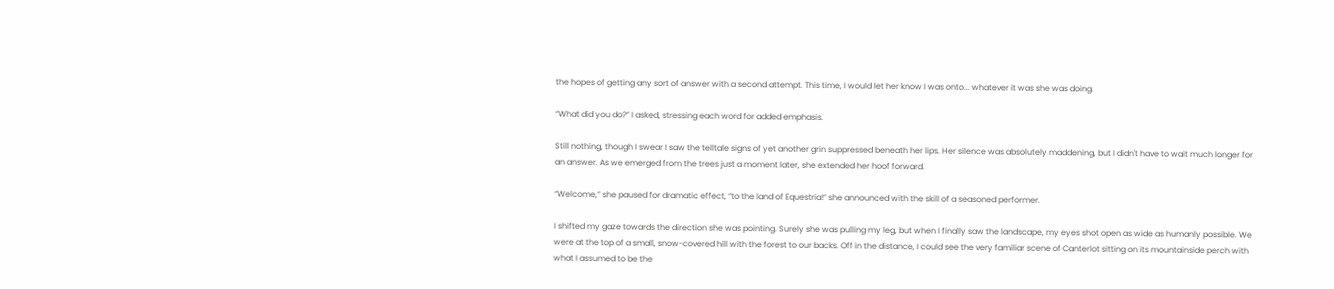the hopes of getting any sort of answer with a second attempt. This time, I would let her know I was onto... whatever it was she was doing.

“What did you do?” I asked, stressing each word for added emphasis.

Still nothing, though I swear I saw the telltale signs of yet another grin suppressed beneath her lips. Her silence was absolutely maddening, but I didn't have to wait much longer for an answer. As we emerged from the trees just a moment later, she extended her hoof forward.

“Welcome,” she paused for dramatic effect, “to the land of Equestria!” she announced with the skill of a seasoned performer.

I shifted my gaze towards the direction she was pointing. Surely she was pulling my leg, but when I finally saw the landscape, my eyes shot open as wide as humanly possible. We were at the top of a small, snow-covered hill with the forest to our backs. Off in the distance, I could see the very familiar scene of Canterlot sitting on its mountainside perch with what I assumed to be the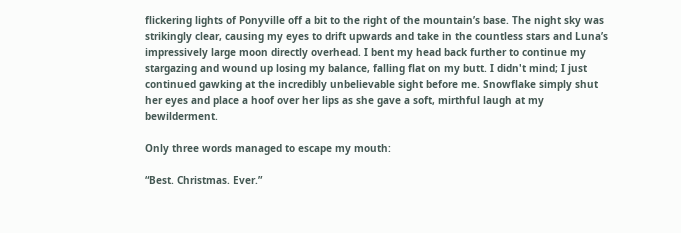flickering lights of Ponyville off a bit to the right of the mountain’s base. The night sky was strikingly clear, causing my eyes to drift upwards and take in the countless stars and Luna’s impressively large moon directly overhead. I bent my head back further to continue my stargazing and wound up losing my balance, falling flat on my butt. I didn't mind; I just continued gawking at the incredibly unbelievable sight before me. Snowflake simply shut her eyes and place a hoof over her lips as she gave a soft, mirthful laugh at my bewilderment.

Only three words managed to escape my mouth:

“Best. Christmas. Ever.”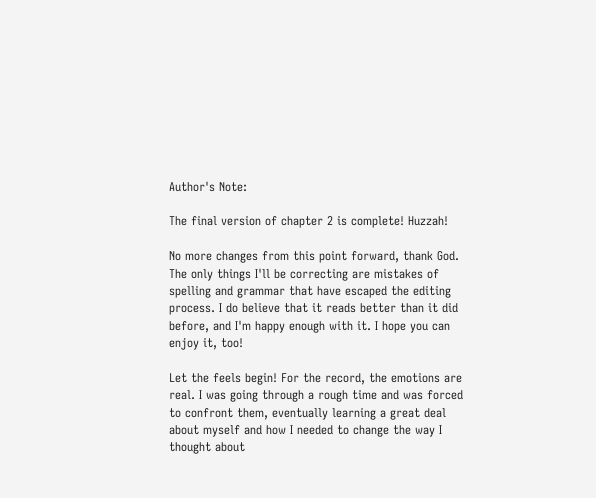Author's Note:

The final version of chapter 2 is complete! Huzzah!

No more changes from this point forward, thank God. The only things I'll be correcting are mistakes of spelling and grammar that have escaped the editing process. I do believe that it reads better than it did before, and I'm happy enough with it. I hope you can enjoy it, too!

Let the feels begin! For the record, the emotions are real. I was going through a rough time and was forced to confront them, eventually learning a great deal about myself and how I needed to change the way I thought about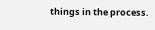things in the process.